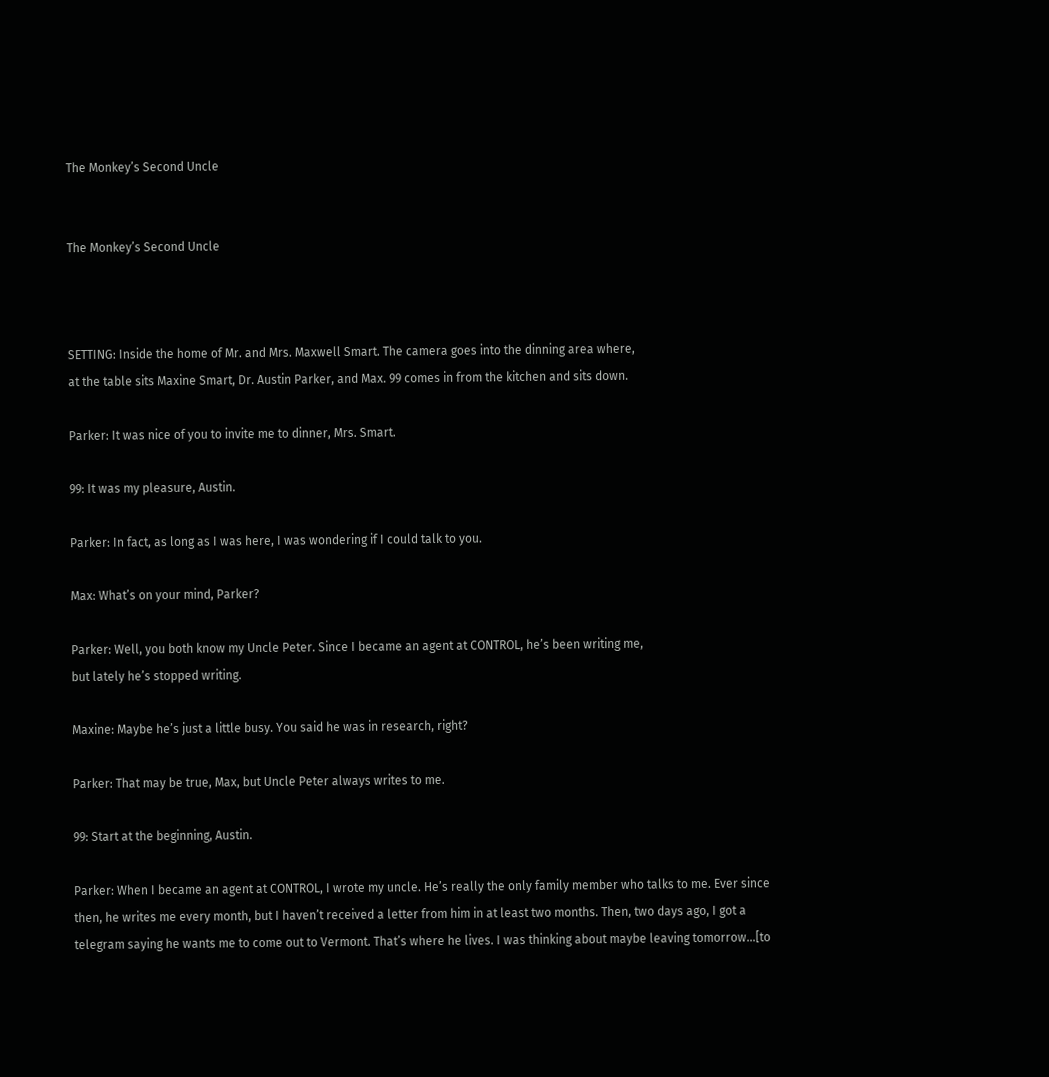The Monkey’s Second Uncle


The Monkey’s Second Uncle



SETTING: Inside the home of Mr. and Mrs. Maxwell Smart. The camera goes into the dinning area where,
at the table sits Maxine Smart, Dr. Austin Parker, and Max. 99 comes in from the kitchen and sits down.

Parker: It was nice of you to invite me to dinner, Mrs. Smart.

99: It was my pleasure, Austin.

Parker: In fact, as long as I was here, I was wondering if I could talk to you.

Max: What’s on your mind, Parker?

Parker: Well, you both know my Uncle Peter. Since I became an agent at CONTROL, he’s been writing me,
but lately he’s stopped writing.

Maxine: Maybe he’s just a little busy. You said he was in research, right?

Parker: That may be true, Max, but Uncle Peter always writes to me.

99: Start at the beginning, Austin.

Parker: When I became an agent at CONTROL, I wrote my uncle. He’s really the only family member who talks to me. Ever since then, he writes me every month, but I haven’t received a letter from him in at least two months. Then, two days ago, I got a telegram saying he wants me to come out to Vermont. That’s where he lives. I was thinking about maybe leaving tomorrow…[to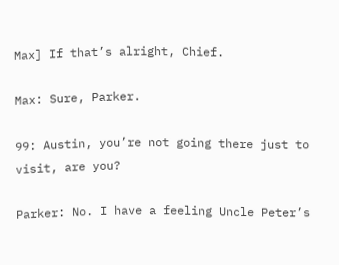Max] If that’s alright, Chief.

Max: Sure, Parker.

99: Austin, you’re not going there just to visit, are you?

Parker: No. I have a feeling Uncle Peter’s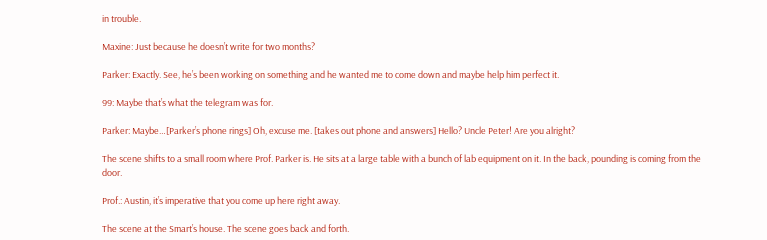in trouble.

Maxine: Just because he doesn’t write for two months?

Parker: Exactly. See, he’s been working on something and he wanted me to come down and maybe help him perfect it.

99: Maybe that’s what the telegram was for.

Parker: Maybe…[Parker’s phone rings] Oh, excuse me. [takes out phone and answers] Hello? Uncle Peter! Are you alright?

The scene shifts to a small room where Prof. Parker is. He sits at a large table with a bunch of lab equipment on it. In the back, pounding is coming from the door.

Prof.: Austin, it’s imperative that you come up here right away.

The scene at the Smart’s house. The scene goes back and forth.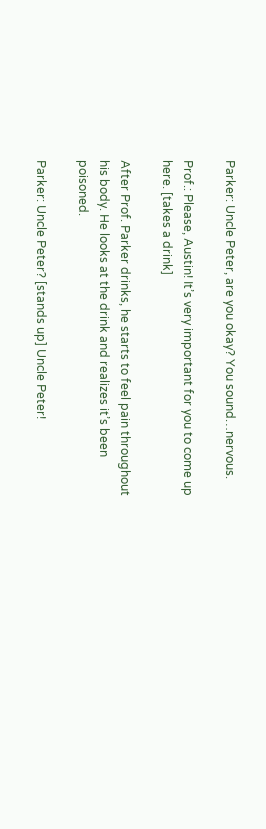Parker: Uncle Peter, are you okay? You sound…nervous.

Prof.: Please, Austin! It’s very important for you to come up here. [takes a drink]

After Prof. Parker drinks, he starts to feel pain throughout his body. He looks at the drink and realizes it’s been poisoned.

Parker: Uncle Peter? [stands up] Uncle Peter!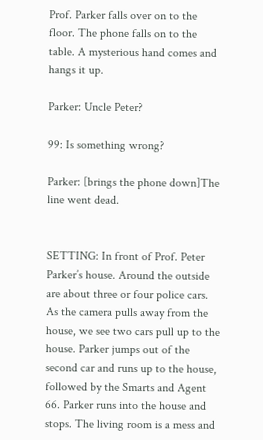Prof. Parker falls over on to the floor. The phone falls on to the table. A mysterious hand comes and hangs it up.

Parker: Uncle Peter?

99: Is something wrong?

Parker: [brings the phone down]The line went dead.


SETTING: In front of Prof. Peter Parker’s house. Around the outside are about three or four police cars. As the camera pulls away from the house, we see two cars pull up to the house. Parker jumps out of the second car and runs up to the house, followed by the Smarts and Agent 66. Parker runs into the house and stops. The living room is a mess and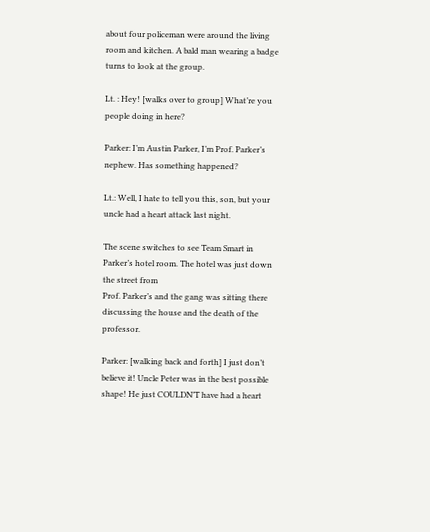about four policeman were around the living room and kitchen. A bald man wearing a badge turns to look at the group.

Lt. : Hey! [walks over to group] What’re you people doing in here?

Parker: I’m Austin Parker, I’m Prof. Parker’s nephew. Has something happened?

Lt.: Well, I hate to tell you this, son, but your uncle had a heart attack last night.

The scene switches to see Team Smart in Parker’s hotel room. The hotel was just down the street from
Prof. Parker’s and the gang was sitting there discussing the house and the death of the professor.

Parker: [walking back and forth] I just don’t believe it! Uncle Peter was in the best possible shape! He just COULDN’T have had a heart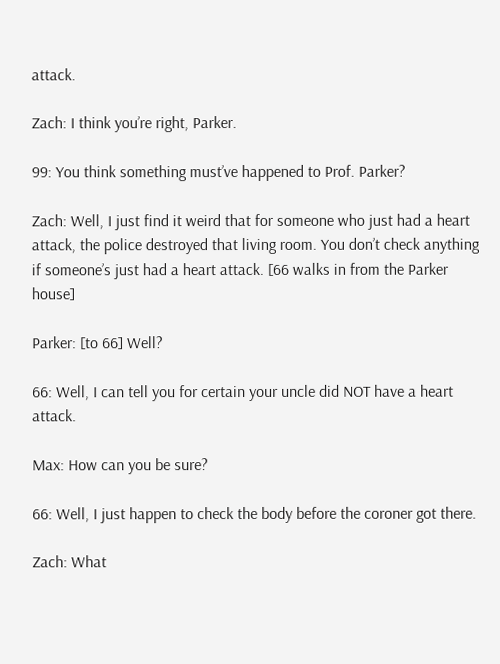attack.

Zach: I think you’re right, Parker.

99: You think something must’ve happened to Prof. Parker?

Zach: Well, I just find it weird that for someone who just had a heart attack, the police destroyed that living room. You don’t check anything if someone’s just had a heart attack. [66 walks in from the Parker house]

Parker: [to 66] Well?

66: Well, I can tell you for certain your uncle did NOT have a heart attack.

Max: How can you be sure?

66: Well, I just happen to check the body before the coroner got there.

Zach: What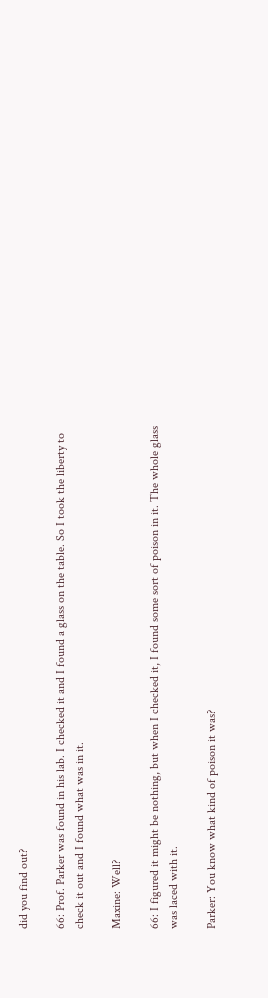did you find out?

66: Prof. Parker was found in his lab. I checked it and I found a glass on the table. So I took the liberty to check it out and I found what was in it.

Maxine: Well?

66: I figured it might be nothing, but when I checked it, I found some sort of poison in it. The whole glass was laced with it.

Parker: You know what kind of poison it was?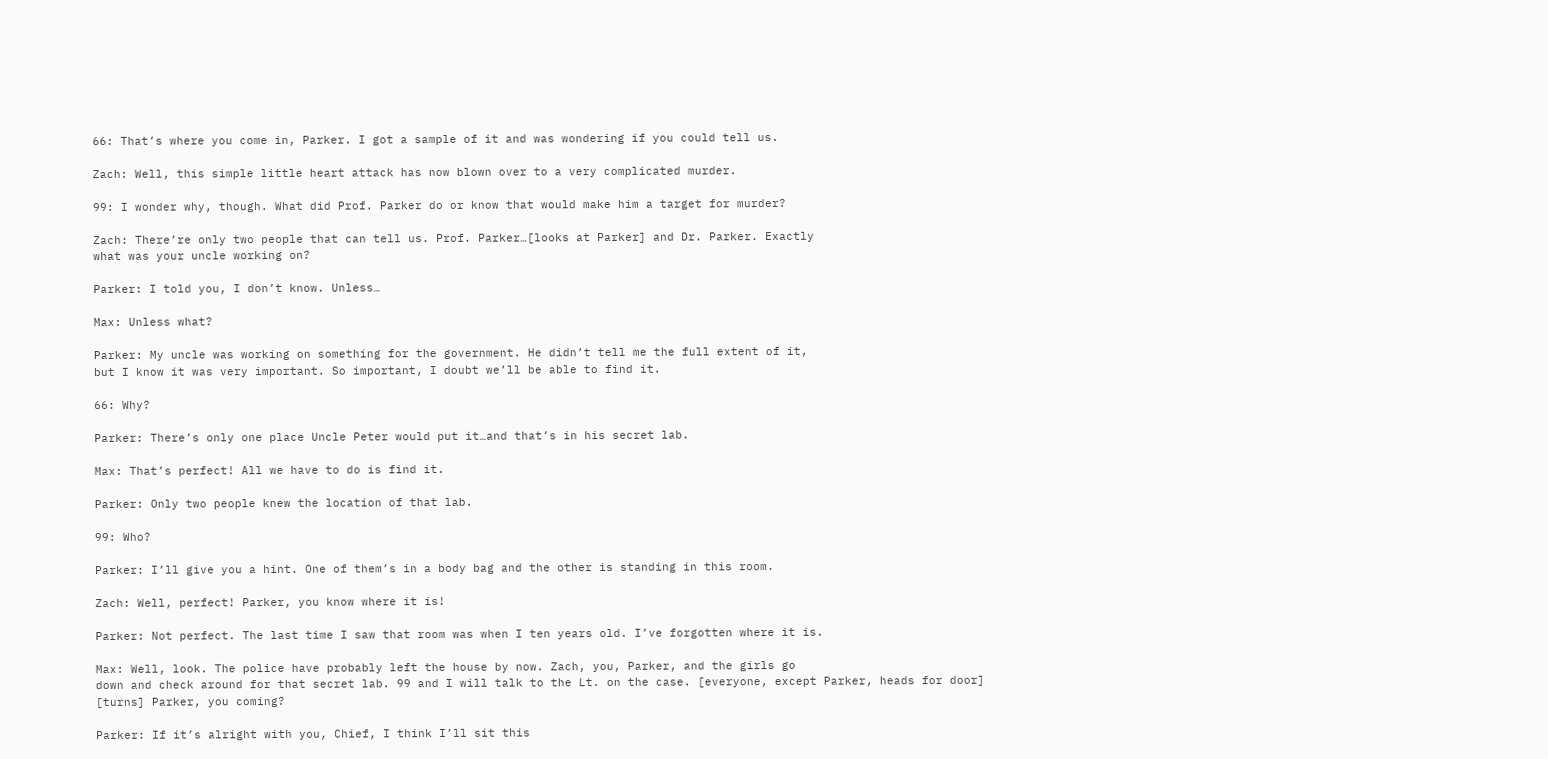66: That’s where you come in, Parker. I got a sample of it and was wondering if you could tell us.

Zach: Well, this simple little heart attack has now blown over to a very complicated murder.

99: I wonder why, though. What did Prof. Parker do or know that would make him a target for murder?

Zach: There’re only two people that can tell us. Prof. Parker…[looks at Parker] and Dr. Parker. Exactly
what was your uncle working on?

Parker: I told you, I don’t know. Unless…

Max: Unless what?

Parker: My uncle was working on something for the government. He didn’t tell me the full extent of it,
but I know it was very important. So important, I doubt we’ll be able to find it.

66: Why?

Parker: There’s only one place Uncle Peter would put it…and that’s in his secret lab.

Max: That’s perfect! All we have to do is find it.

Parker: Only two people knew the location of that lab.

99: Who?

Parker: I’ll give you a hint. One of them’s in a body bag and the other is standing in this room.

Zach: Well, perfect! Parker, you know where it is!

Parker: Not perfect. The last time I saw that room was when I ten years old. I’ve forgotten where it is.

Max: Well, look. The police have probably left the house by now. Zach, you, Parker, and the girls go
down and check around for that secret lab. 99 and I will talk to the Lt. on the case. [everyone, except Parker, heads for door] [turns] Parker, you coming?

Parker: If it’s alright with you, Chief, I think I’ll sit this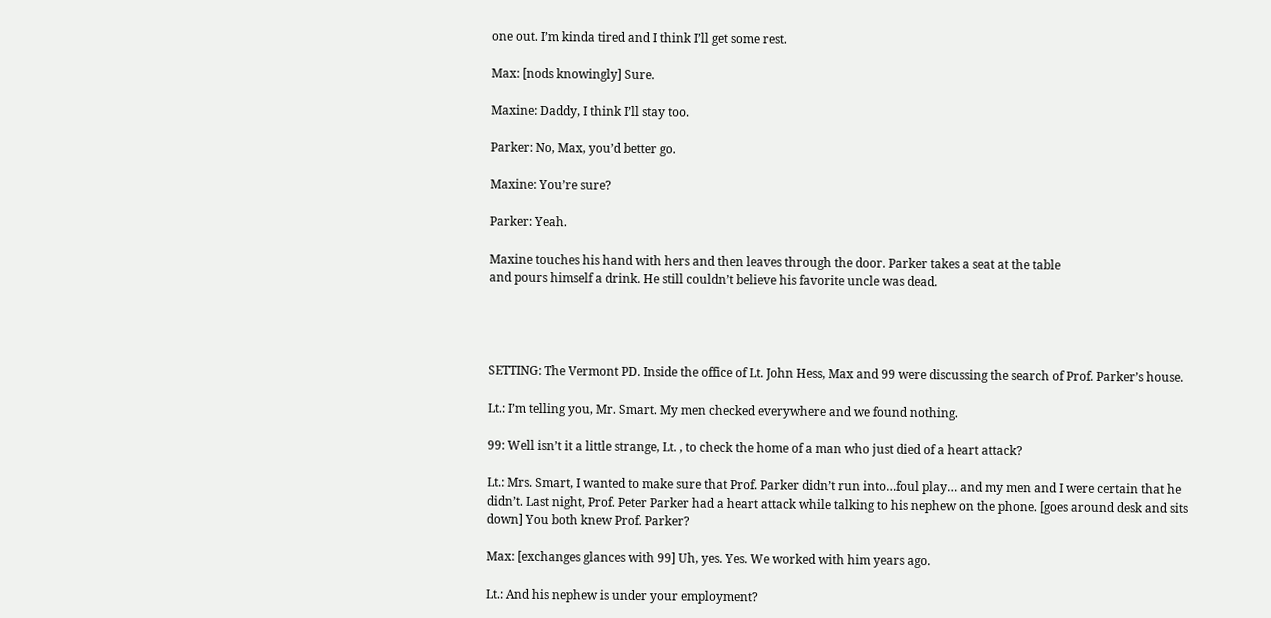one out. I’m kinda tired and I think I’ll get some rest.

Max: [nods knowingly] Sure.

Maxine: Daddy, I think I’ll stay too.

Parker: No, Max, you’d better go.

Maxine: You’re sure?

Parker: Yeah.

Maxine touches his hand with hers and then leaves through the door. Parker takes a seat at the table
and pours himself a drink. He still couldn’t believe his favorite uncle was dead.




SETTING: The Vermont PD. Inside the office of Lt. John Hess, Max and 99 were discussing the search of Prof. Parker’s house.

Lt.: I’m telling you, Mr. Smart. My men checked everywhere and we found nothing.

99: Well isn’t it a little strange, Lt. , to check the home of a man who just died of a heart attack?

Lt.: Mrs. Smart, I wanted to make sure that Prof. Parker didn’t run into…foul play… and my men and I were certain that he didn’t. Last night, Prof. Peter Parker had a heart attack while talking to his nephew on the phone. [goes around desk and sits down] You both knew Prof. Parker?

Max: [exchanges glances with 99] Uh, yes. Yes. We worked with him years ago.

Lt.: And his nephew is under your employment?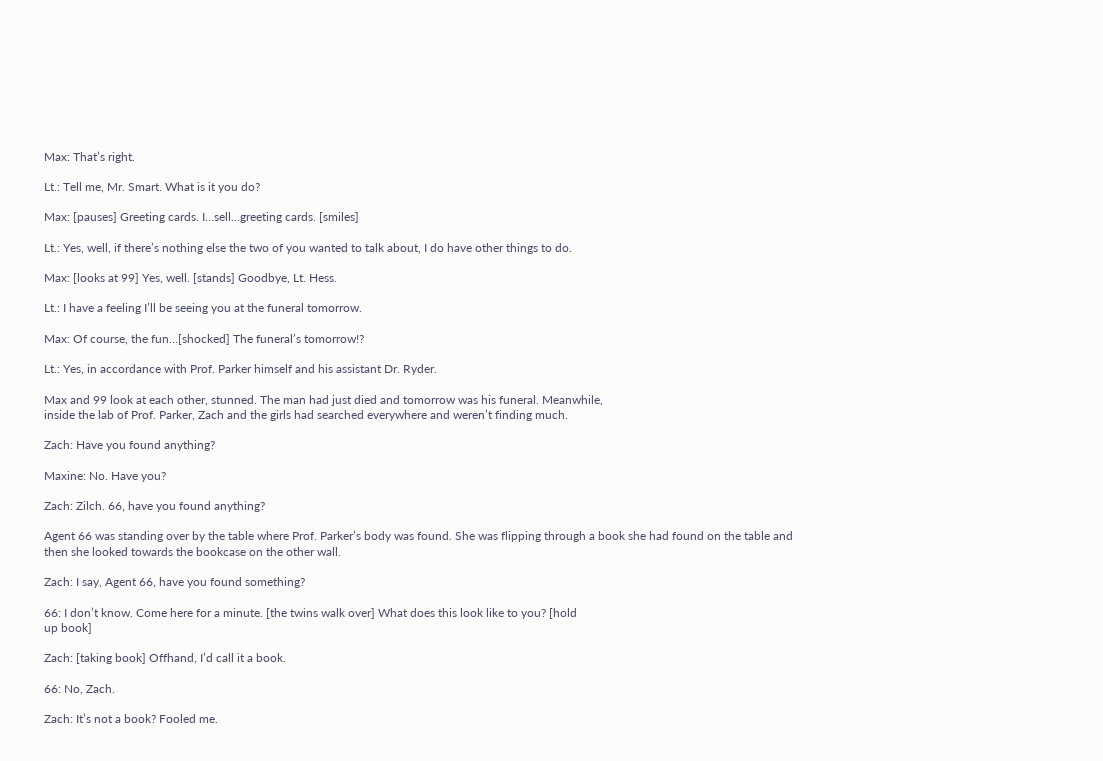Max: That’s right.

Lt.: Tell me, Mr. Smart. What is it you do?

Max: [pauses] Greeting cards. I…sell…greeting cards. [smiles]

Lt.: Yes, well, if there’s nothing else the two of you wanted to talk about, I do have other things to do.

Max: [looks at 99] Yes, well. [stands] Goodbye, Lt. Hess.

Lt.: I have a feeling I’ll be seeing you at the funeral tomorrow.

Max: Of course, the fun…[shocked] The funeral’s tomorrow!?

Lt.: Yes, in accordance with Prof. Parker himself and his assistant Dr. Ryder.

Max and 99 look at each other, stunned. The man had just died and tomorrow was his funeral. Meanwhile,
inside the lab of Prof. Parker, Zach and the girls had searched everywhere and weren’t finding much.

Zach: Have you found anything?

Maxine: No. Have you?

Zach: Zilch. 66, have you found anything?

Agent 66 was standing over by the table where Prof. Parker’s body was found. She was flipping through a book she had found on the table and then she looked towards the bookcase on the other wall.

Zach: I say, Agent 66, have you found something?

66: I don’t know. Come here for a minute. [the twins walk over] What does this look like to you? [hold
up book]

Zach: [taking book] Offhand, I’d call it a book.

66: No, Zach.

Zach: It’s not a book? Fooled me.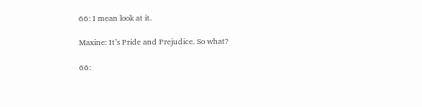66: I mean look at it.

Maxine: It’s Pride and Prejudice. So what?

66: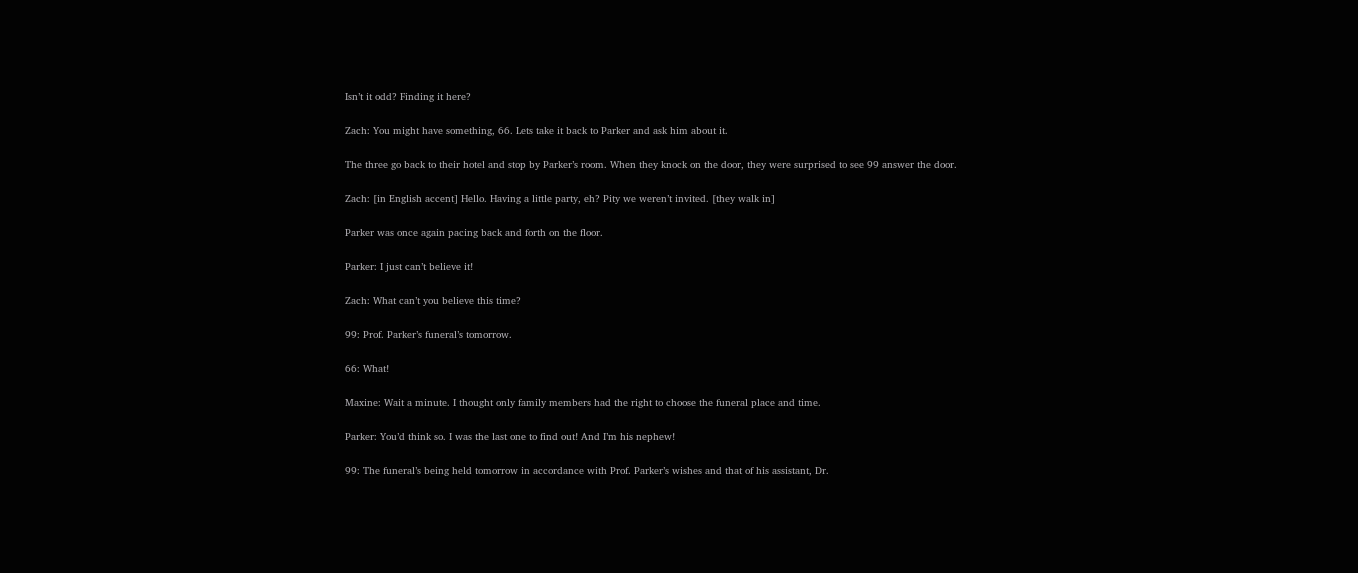Isn’t it odd? Finding it here?

Zach: You might have something, 66. Lets take it back to Parker and ask him about it.

The three go back to their hotel and stop by Parker’s room. When they knock on the door, they were surprised to see 99 answer the door.

Zach: [in English accent] Hello. Having a little party, eh? Pity we weren’t invited. [they walk in]

Parker was once again pacing back and forth on the floor.

Parker: I just can’t believe it!

Zach: What can’t you believe this time?

99: Prof. Parker’s funeral’s tomorrow.

66: What!

Maxine: Wait a minute. I thought only family members had the right to choose the funeral place and time.

Parker: You’d think so. I was the last one to find out! And I’m his nephew!

99: The funeral’s being held tomorrow in accordance with Prof. Parker’s wishes and that of his assistant, Dr.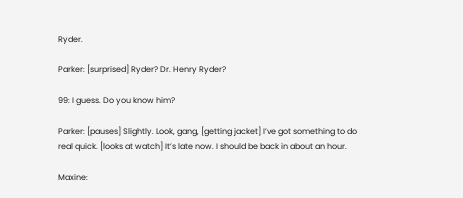Ryder.

Parker: [surprised] Ryder? Dr. Henry Ryder?

99: I guess. Do you know him?

Parker: [pauses] Slightly. Look, gang, [getting jacket] I’ve got something to do real quick. [looks at watch] It’s late now. I should be back in about an hour.

Maxine: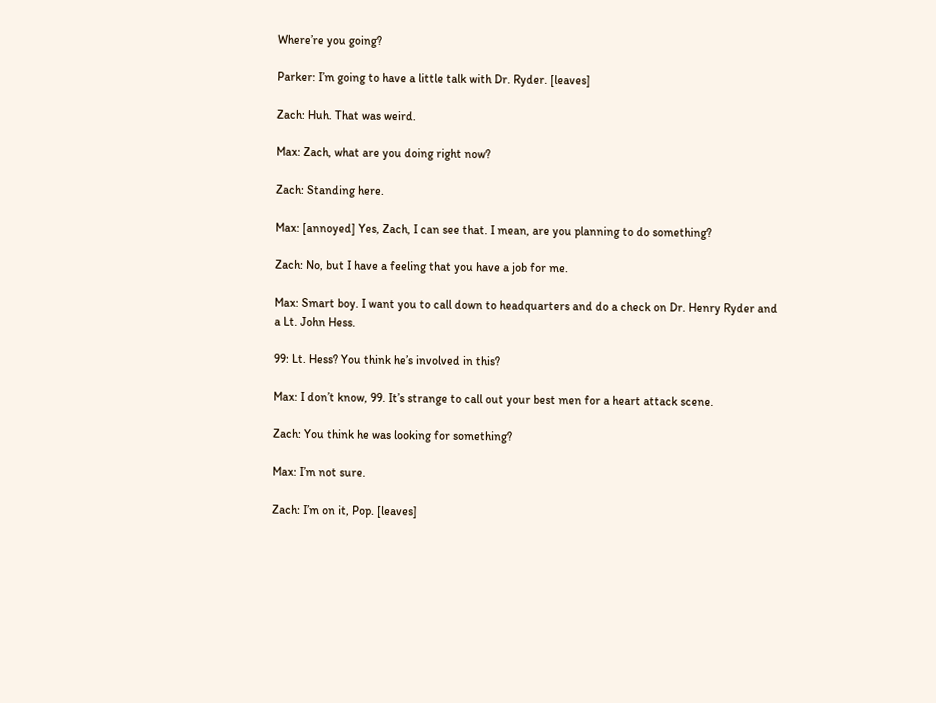Where’re you going?

Parker: I’m going to have a little talk with Dr. Ryder. [leaves]

Zach: Huh. That was weird.

Max: Zach, what are you doing right now?

Zach: Standing here.

Max: [annoyed] Yes, Zach, I can see that. I mean, are you planning to do something?

Zach: No, but I have a feeling that you have a job for me.

Max: Smart boy. I want you to call down to headquarters and do a check on Dr. Henry Ryder and a Lt. John Hess.

99: Lt. Hess? You think he’s involved in this?

Max: I don’t know, 99. It’s strange to call out your best men for a heart attack scene.

Zach: You think he was looking for something?

Max: I’m not sure.

Zach: I’m on it, Pop. [leaves]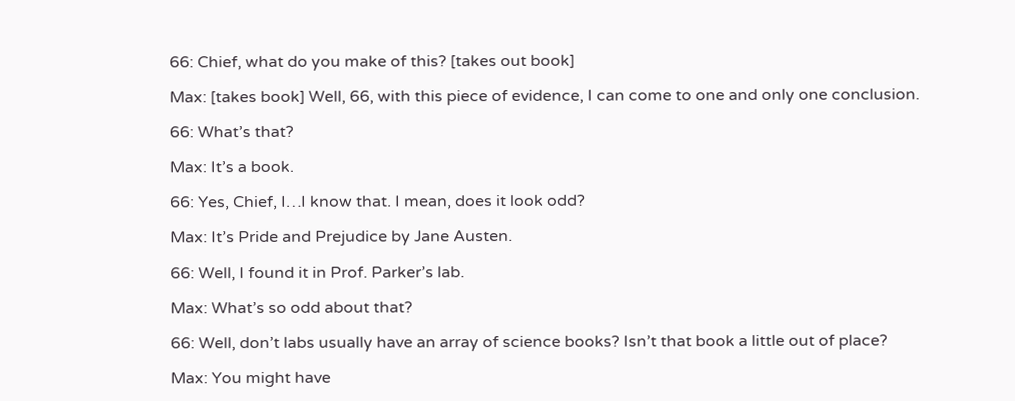66: Chief, what do you make of this? [takes out book]

Max: [takes book] Well, 66, with this piece of evidence, I can come to one and only one conclusion.

66: What’s that?

Max: It’s a book.

66: Yes, Chief, I…I know that. I mean, does it look odd?

Max: It’s Pride and Prejudice by Jane Austen.

66: Well, I found it in Prof. Parker’s lab.

Max: What’s so odd about that?

66: Well, don’t labs usually have an array of science books? Isn’t that book a little out of place?

Max: You might have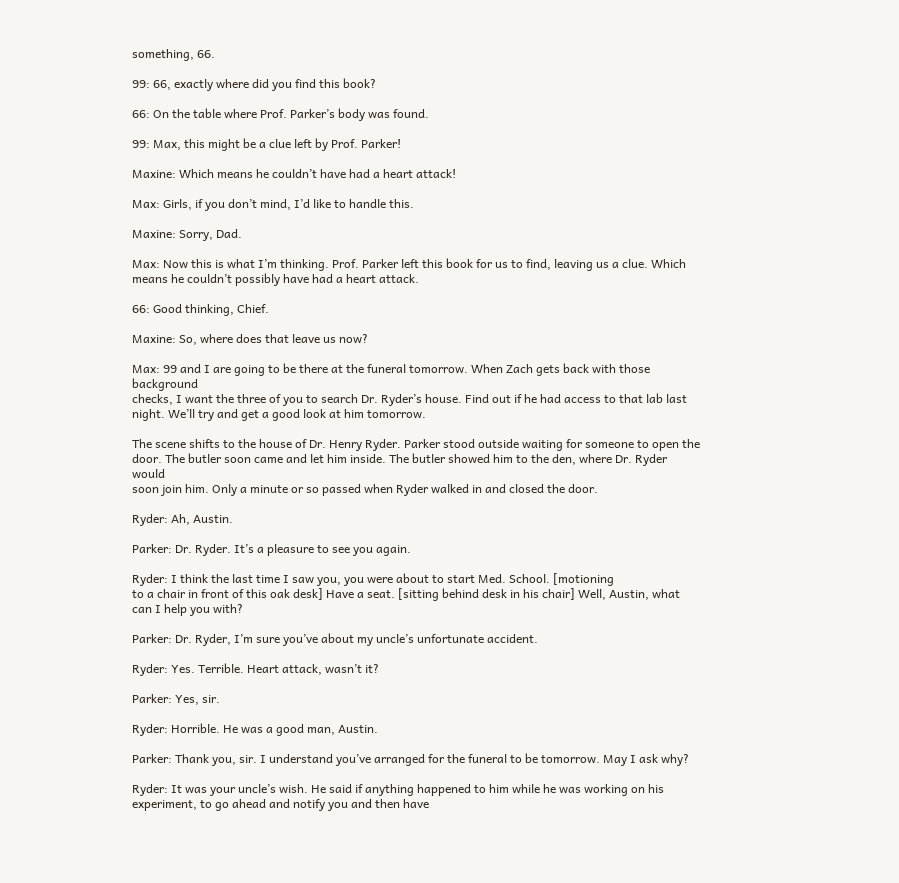something, 66.

99: 66, exactly where did you find this book?

66: On the table where Prof. Parker’s body was found.

99: Max, this might be a clue left by Prof. Parker!

Maxine: Which means he couldn’t have had a heart attack!

Max: Girls, if you don’t mind, I’d like to handle this.

Maxine: Sorry, Dad.

Max: Now this is what I’m thinking. Prof. Parker left this book for us to find, leaving us a clue. Which means he couldn’t possibly have had a heart attack.

66: Good thinking, Chief.

Maxine: So, where does that leave us now?

Max: 99 and I are going to be there at the funeral tomorrow. When Zach gets back with those background
checks, I want the three of you to search Dr. Ryder’s house. Find out if he had access to that lab last night. We’ll try and get a good look at him tomorrow.

The scene shifts to the house of Dr. Henry Ryder. Parker stood outside waiting for someone to open the door. The butler soon came and let him inside. The butler showed him to the den, where Dr. Ryder would
soon join him. Only a minute or so passed when Ryder walked in and closed the door.

Ryder: Ah, Austin.

Parker: Dr. Ryder. It’s a pleasure to see you again.

Ryder: I think the last time I saw you, you were about to start Med. School. [motioning
to a chair in front of this oak desk] Have a seat. [sitting behind desk in his chair] Well, Austin, what can I help you with?

Parker: Dr. Ryder, I’m sure you’ve about my uncle’s unfortunate accident.

Ryder: Yes. Terrible. Heart attack, wasn’t it?

Parker: Yes, sir.

Ryder: Horrible. He was a good man, Austin.

Parker: Thank you, sir. I understand you’ve arranged for the funeral to be tomorrow. May I ask why?

Ryder: It was your uncle’s wish. He said if anything happened to him while he was working on his experiment, to go ahead and notify you and then have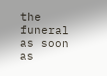the funeral as soon as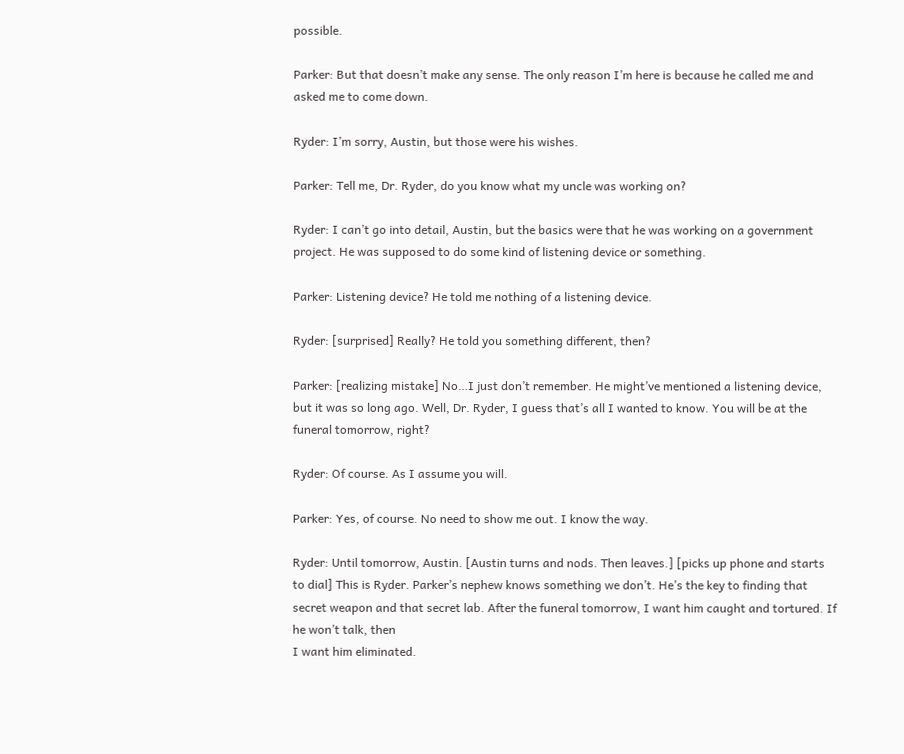possible.

Parker: But that doesn’t make any sense. The only reason I’m here is because he called me and asked me to come down.

Ryder: I’m sorry, Austin, but those were his wishes.

Parker: Tell me, Dr. Ryder, do you know what my uncle was working on?

Ryder: I can’t go into detail, Austin, but the basics were that he was working on a government project. He was supposed to do some kind of listening device or something.

Parker: Listening device? He told me nothing of a listening device.

Ryder: [surprised] Really? He told you something different, then?

Parker: [realizing mistake] No…I just don’t remember. He might’ve mentioned a listening device, but it was so long ago. Well, Dr. Ryder, I guess that’s all I wanted to know. You will be at the funeral tomorrow, right?

Ryder: Of course. As I assume you will.

Parker: Yes, of course. No need to show me out. I know the way.

Ryder: Until tomorrow, Austin. [Austin turns and nods. Then leaves.] [picks up phone and starts to dial] This is Ryder. Parker’s nephew knows something we don’t. He’s the key to finding that secret weapon and that secret lab. After the funeral tomorrow, I want him caught and tortured. If he won’t talk, then
I want him eliminated.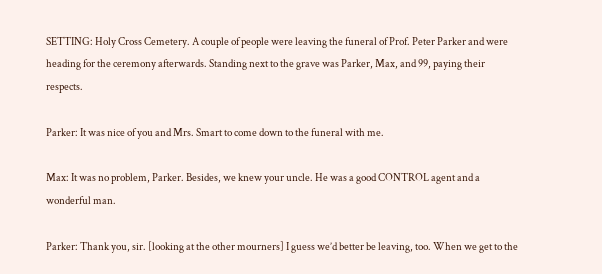SETTING: Holy Cross Cemetery. A couple of people were leaving the funeral of Prof. Peter Parker and were heading for the ceremony afterwards. Standing next to the grave was Parker, Max, and 99, paying their respects.

Parker: It was nice of you and Mrs. Smart to come down to the funeral with me.

Max: It was no problem, Parker. Besides, we knew your uncle. He was a good CONTROL agent and a wonderful man.

Parker: Thank you, sir. [looking at the other mourners] I guess we’d better be leaving, too. When we get to the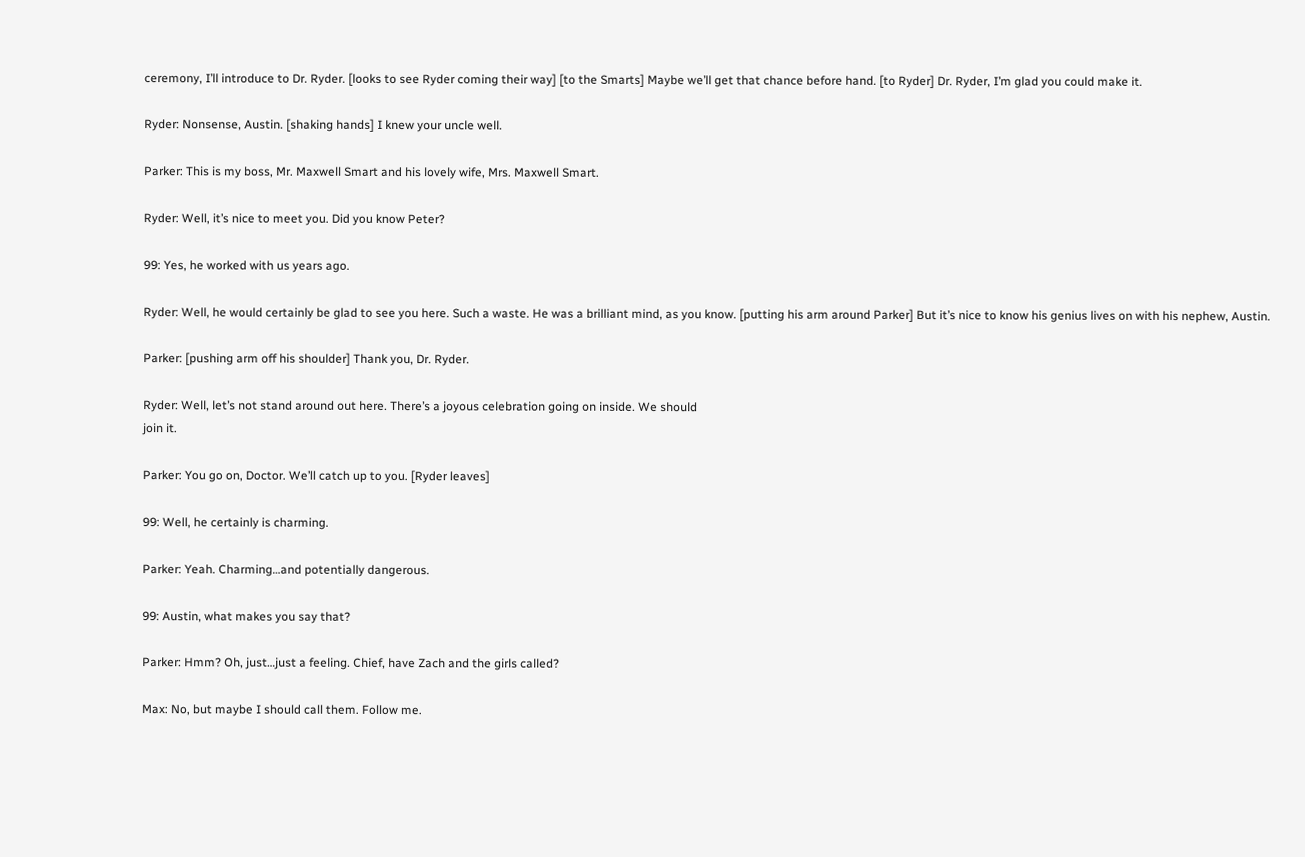ceremony, I’ll introduce to Dr. Ryder. [looks to see Ryder coming their way] [to the Smarts] Maybe we’ll get that chance before hand. [to Ryder] Dr. Ryder, I’m glad you could make it.

Ryder: Nonsense, Austin. [shaking hands] I knew your uncle well.

Parker: This is my boss, Mr. Maxwell Smart and his lovely wife, Mrs. Maxwell Smart.

Ryder: Well, it’s nice to meet you. Did you know Peter?

99: Yes, he worked with us years ago.

Ryder: Well, he would certainly be glad to see you here. Such a waste. He was a brilliant mind, as you know. [putting his arm around Parker] But it’s nice to know his genius lives on with his nephew, Austin.

Parker: [pushing arm off his shoulder] Thank you, Dr. Ryder.

Ryder: Well, let’s not stand around out here. There’s a joyous celebration going on inside. We should
join it.

Parker: You go on, Doctor. We’ll catch up to you. [Ryder leaves]

99: Well, he certainly is charming.

Parker: Yeah. Charming…and potentially dangerous.

99: Austin, what makes you say that?

Parker: Hmm? Oh, just…just a feeling. Chief, have Zach and the girls called?

Max: No, but maybe I should call them. Follow me.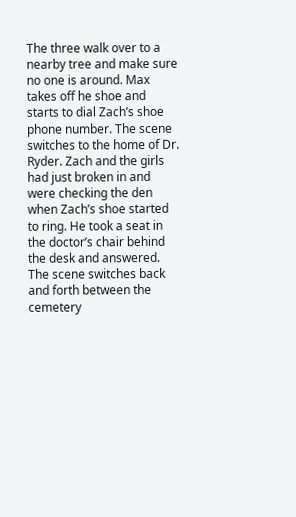The three walk over to a nearby tree and make sure no one is around. Max takes off he shoe and starts to dial Zach’s shoe phone number. The scene switches to the home of Dr. Ryder. Zach and the girls had just broken in and were checking the den when Zach’s shoe started to ring. He took a seat in the doctor’s chair behind the desk and answered. The scene switches back and forth between the cemetery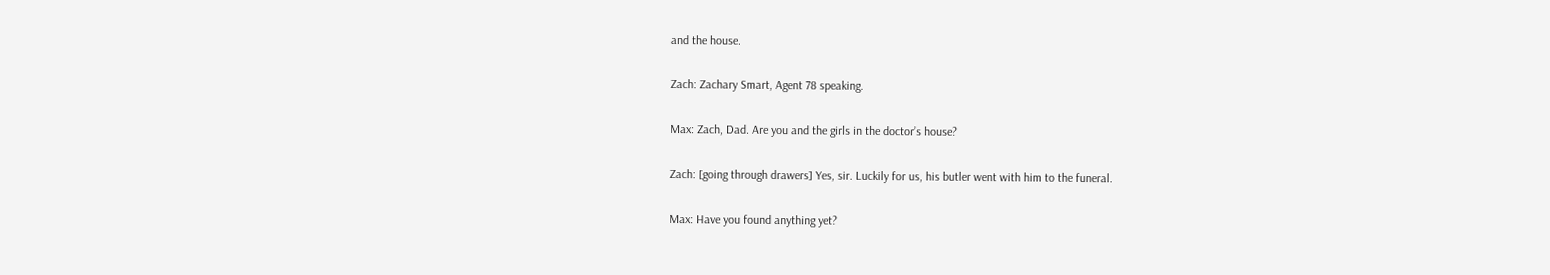and the house.

Zach: Zachary Smart, Agent 78 speaking.

Max: Zach, Dad. Are you and the girls in the doctor’s house?

Zach: [going through drawers] Yes, sir. Luckily for us, his butler went with him to the funeral.

Max: Have you found anything yet?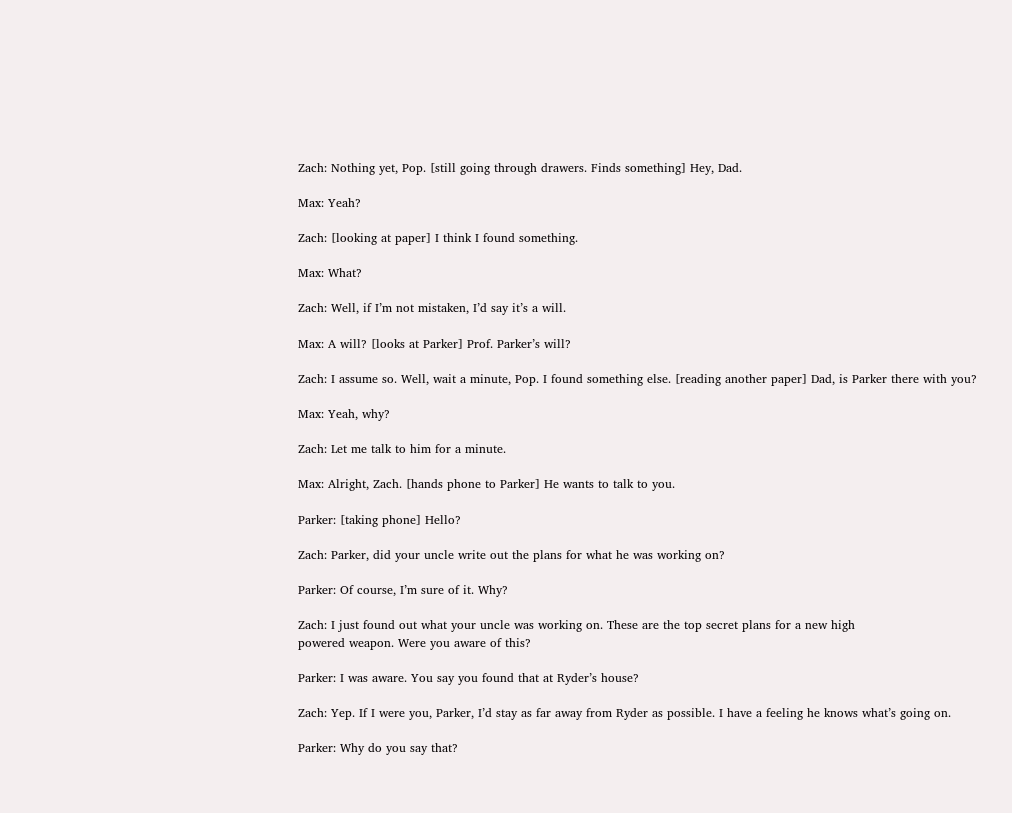Zach: Nothing yet, Pop. [still going through drawers. Finds something] Hey, Dad.

Max: Yeah?

Zach: [looking at paper] I think I found something.

Max: What?

Zach: Well, if I’m not mistaken, I’d say it’s a will.

Max: A will? [looks at Parker] Prof. Parker’s will?

Zach: I assume so. Well, wait a minute, Pop. I found something else. [reading another paper] Dad, is Parker there with you?

Max: Yeah, why?

Zach: Let me talk to him for a minute.

Max: Alright, Zach. [hands phone to Parker] He wants to talk to you.

Parker: [taking phone] Hello?

Zach: Parker, did your uncle write out the plans for what he was working on?

Parker: Of course, I’m sure of it. Why?

Zach: I just found out what your uncle was working on. These are the top secret plans for a new high
powered weapon. Were you aware of this?

Parker: I was aware. You say you found that at Ryder’s house?

Zach: Yep. If I were you, Parker, I’d stay as far away from Ryder as possible. I have a feeling he knows what’s going on.

Parker: Why do you say that?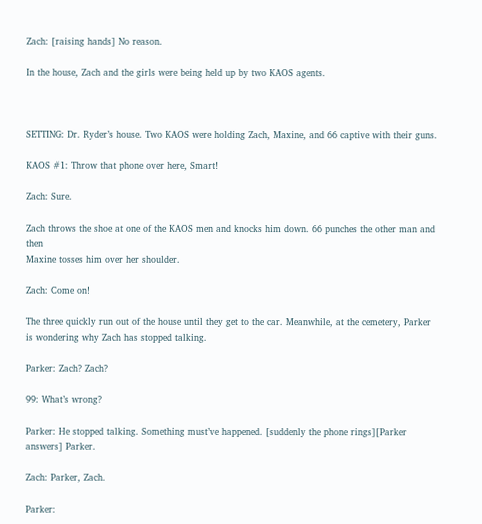Zach: [raising hands] No reason.

In the house, Zach and the girls were being held up by two KAOS agents.



SETTING: Dr. Ryder’s house. Two KAOS were holding Zach, Maxine, and 66 captive with their guns.

KAOS #1: Throw that phone over here, Smart!

Zach: Sure.

Zach throws the shoe at one of the KAOS men and knocks him down. 66 punches the other man and then
Maxine tosses him over her shoulder.

Zach: Come on!

The three quickly run out of the house until they get to the car. Meanwhile, at the cemetery, Parker
is wondering why Zach has stopped talking.

Parker: Zach? Zach?

99: What’s wrong?

Parker: He stopped talking. Something must’ve happened. [suddenly the phone rings][Parker answers] Parker.

Zach: Parker, Zach.

Parker: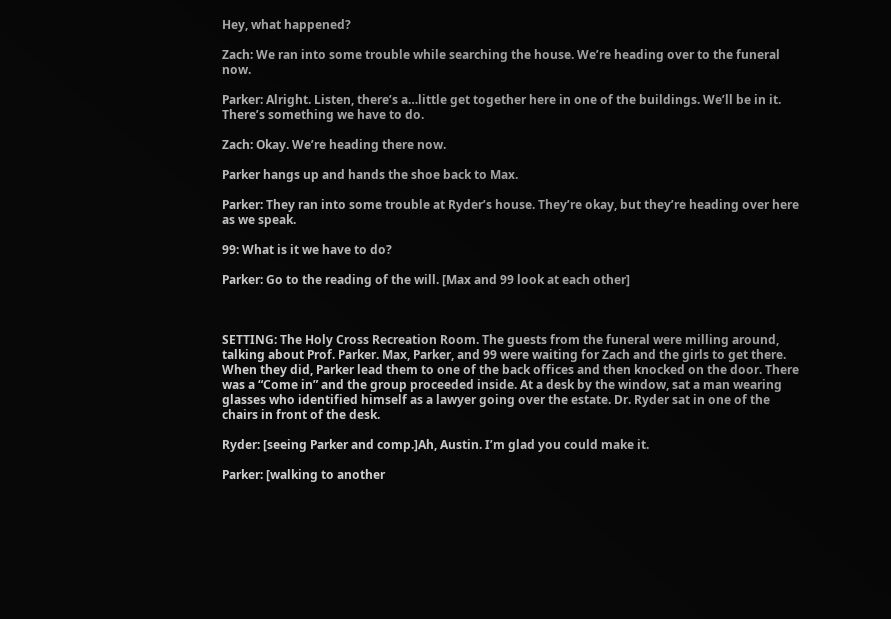Hey, what happened?

Zach: We ran into some trouble while searching the house. We’re heading over to the funeral now.

Parker: Alright. Listen, there’s a…little get together here in one of the buildings. We’ll be in it. There’s something we have to do.

Zach: Okay. We’re heading there now.

Parker hangs up and hands the shoe back to Max.

Parker: They ran into some trouble at Ryder’s house. They’re okay, but they’re heading over here as we speak.

99: What is it we have to do?

Parker: Go to the reading of the will. [Max and 99 look at each other]



SETTING: The Holy Cross Recreation Room. The guests from the funeral were milling around, talking about Prof. Parker. Max, Parker, and 99 were waiting for Zach and the girls to get there. When they did, Parker lead them to one of the back offices and then knocked on the door. There was a “Come in” and the group proceeded inside. At a desk by the window, sat a man wearing glasses who identified himself as a lawyer going over the estate. Dr. Ryder sat in one of the chairs in front of the desk.

Ryder: [seeing Parker and comp.]Ah, Austin. I’m glad you could make it.

Parker: [walking to another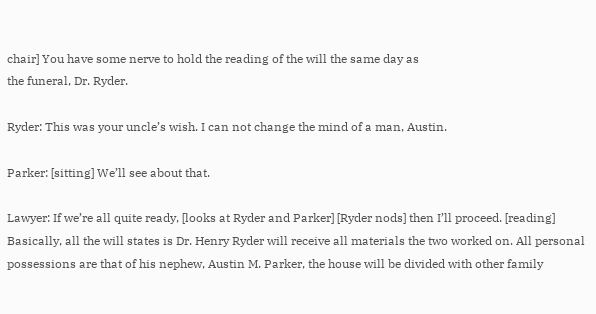chair] You have some nerve to hold the reading of the will the same day as
the funeral, Dr. Ryder.

Ryder: This was your uncle’s wish. I can not change the mind of a man, Austin.

Parker: [sitting] We’ll see about that.

Lawyer: If we’re all quite ready, [looks at Ryder and Parker] [Ryder nods] then I’ll proceed. [reading] Basically, all the will states is Dr. Henry Ryder will receive all materials the two worked on. All personal possessions are that of his nephew, Austin M. Parker, the house will be divided with other family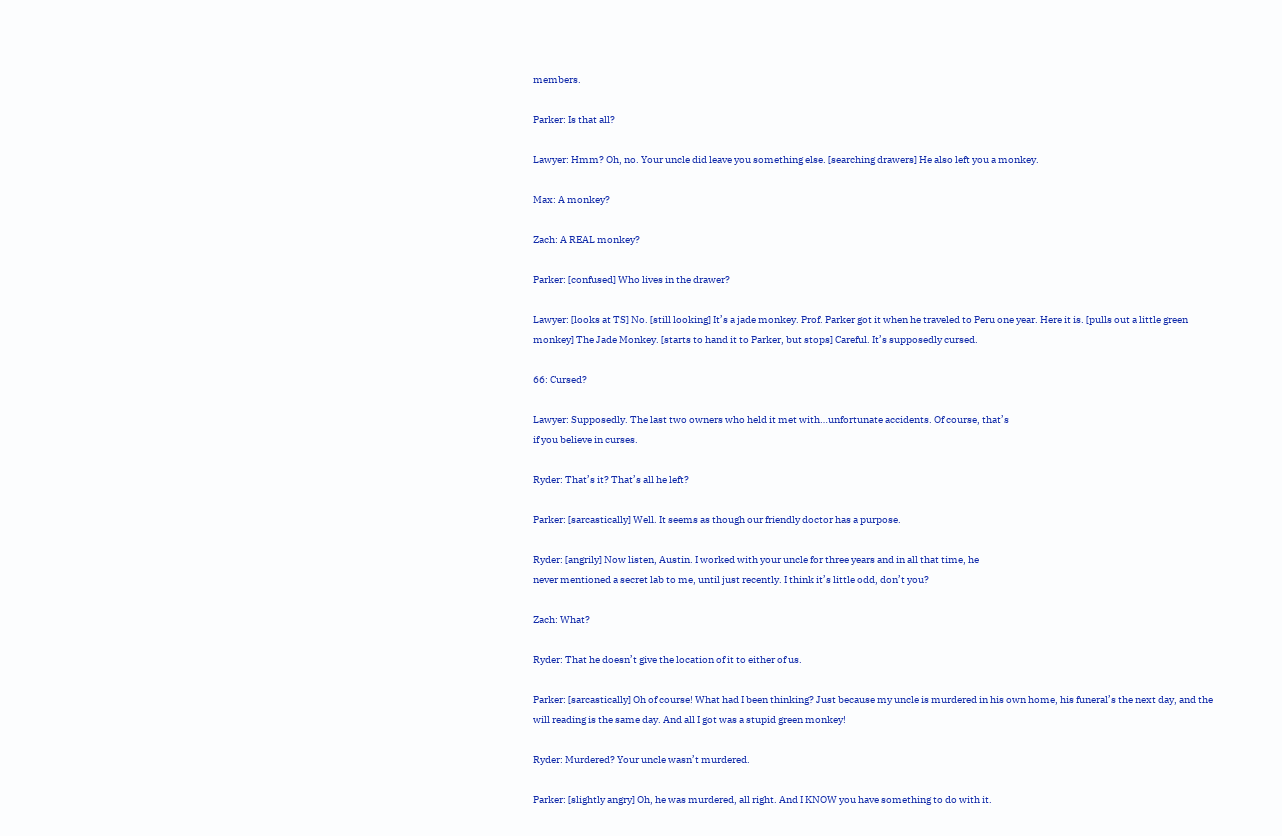members.

Parker: Is that all?

Lawyer: Hmm? Oh, no. Your uncle did leave you something else. [searching drawers] He also left you a monkey.

Max: A monkey?

Zach: A REAL monkey?

Parker: [confused] Who lives in the drawer?

Lawyer: [looks at TS] No. [still looking] It’s a jade monkey. Prof. Parker got it when he traveled to Peru one year. Here it is. [pulls out a little green monkey] The Jade Monkey. [starts to hand it to Parker, but stops] Careful. It’s supposedly cursed.

66: Cursed?

Lawyer: Supposedly. The last two owners who held it met with…unfortunate accidents. Of course, that’s
if you believe in curses.

Ryder: That’s it? That’s all he left?

Parker: [sarcastically] Well. It seems as though our friendly doctor has a purpose.

Ryder: [angrily] Now listen, Austin. I worked with your uncle for three years and in all that time, he
never mentioned a secret lab to me, until just recently. I think it’s little odd, don’t you?

Zach: What?

Ryder: That he doesn’t give the location of it to either of us.

Parker: [sarcastically] Oh of course! What had I been thinking? Just because my uncle is murdered in his own home, his funeral’s the next day, and the will reading is the same day. And all I got was a stupid green monkey!

Ryder: Murdered? Your uncle wasn’t murdered.

Parker: [slightly angry] Oh, he was murdered, all right. And I KNOW you have something to do with it.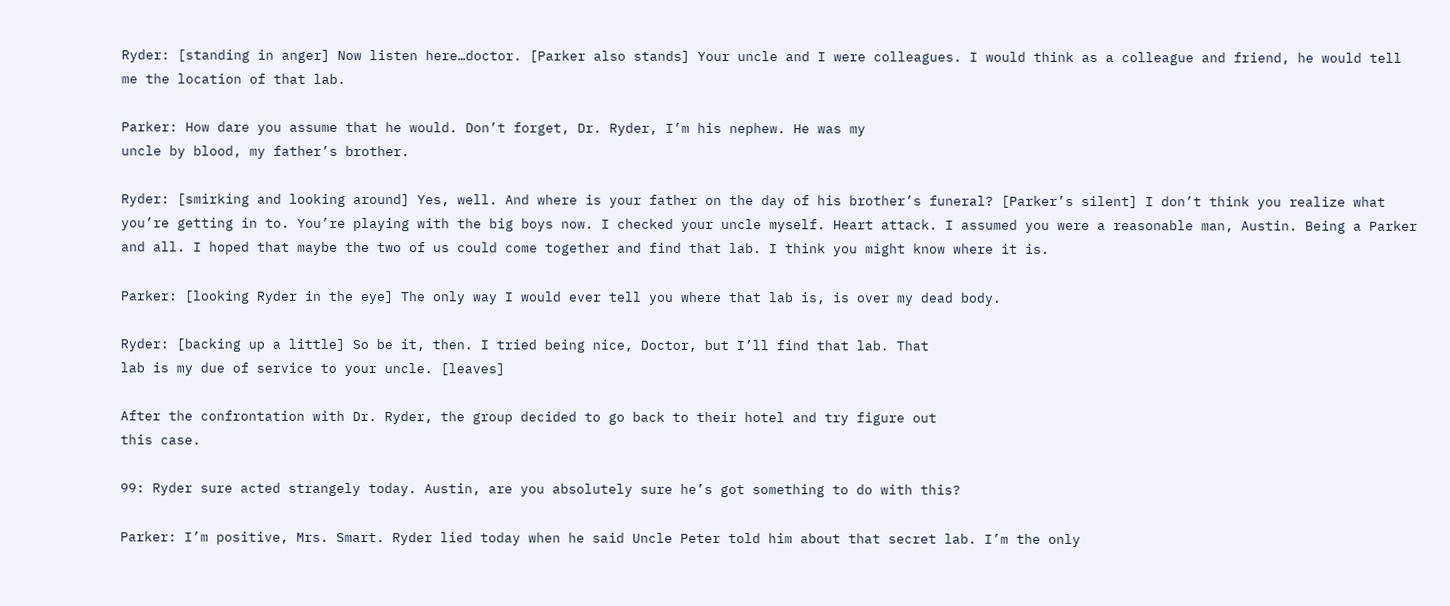Ryder: [standing in anger] Now listen here…doctor. [Parker also stands] Your uncle and I were colleagues. I would think as a colleague and friend, he would tell me the location of that lab.

Parker: How dare you assume that he would. Don’t forget, Dr. Ryder, I’m his nephew. He was my
uncle by blood, my father’s brother.

Ryder: [smirking and looking around] Yes, well. And where is your father on the day of his brother’s funeral? [Parker’s silent] I don’t think you realize what you’re getting in to. You’re playing with the big boys now. I checked your uncle myself. Heart attack. I assumed you were a reasonable man, Austin. Being a Parker and all. I hoped that maybe the two of us could come together and find that lab. I think you might know where it is.

Parker: [looking Ryder in the eye] The only way I would ever tell you where that lab is, is over my dead body.

Ryder: [backing up a little] So be it, then. I tried being nice, Doctor, but I’ll find that lab. That
lab is my due of service to your uncle. [leaves]

After the confrontation with Dr. Ryder, the group decided to go back to their hotel and try figure out
this case.

99: Ryder sure acted strangely today. Austin, are you absolutely sure he’s got something to do with this?

Parker: I’m positive, Mrs. Smart. Ryder lied today when he said Uncle Peter told him about that secret lab. I’m the only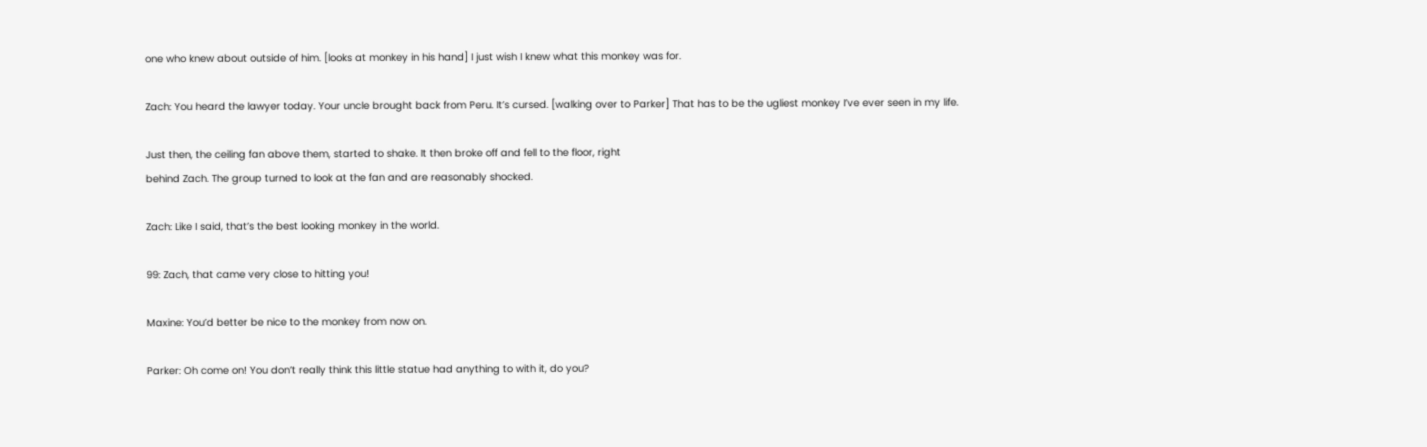one who knew about outside of him. [looks at monkey in his hand] I just wish I knew what this monkey was for.

Zach: You heard the lawyer today. Your uncle brought back from Peru. It’s cursed. [walking over to Parker] That has to be the ugliest monkey I’ve ever seen in my life.

Just then, the ceiling fan above them, started to shake. It then broke off and fell to the floor, right
behind Zach. The group turned to look at the fan and are reasonably shocked.

Zach: Like I said, that’s the best looking monkey in the world.

99: Zach, that came very close to hitting you!

Maxine: You’d better be nice to the monkey from now on.

Parker: Oh come on! You don’t really think this little statue had anything to with it, do you?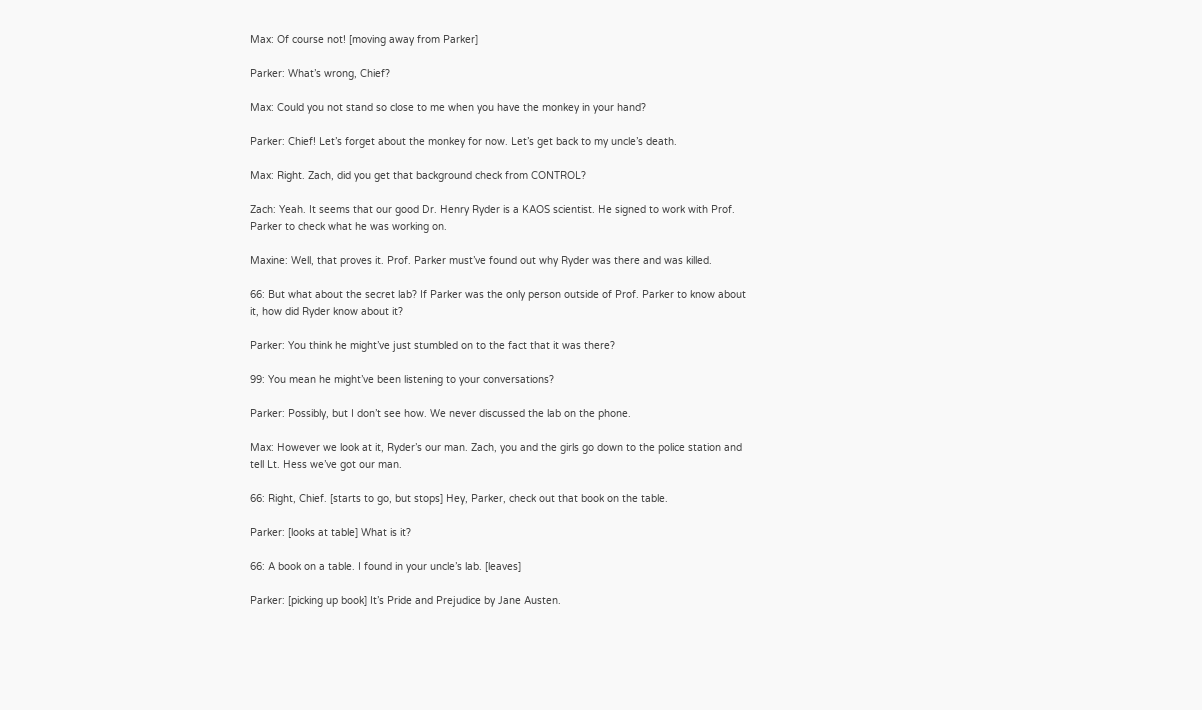Max: Of course not! [moving away from Parker]

Parker: What’s wrong, Chief?

Max: Could you not stand so close to me when you have the monkey in your hand?

Parker: Chief! Let’s forget about the monkey for now. Let’s get back to my uncle’s death.

Max: Right. Zach, did you get that background check from CONTROL?

Zach: Yeah. It seems that our good Dr. Henry Ryder is a KAOS scientist. He signed to work with Prof. Parker to check what he was working on.

Maxine: Well, that proves it. Prof. Parker must’ve found out why Ryder was there and was killed.

66: But what about the secret lab? If Parker was the only person outside of Prof. Parker to know about
it, how did Ryder know about it?

Parker: You think he might’ve just stumbled on to the fact that it was there?

99: You mean he might’ve been listening to your conversations?

Parker: Possibly, but I don’t see how. We never discussed the lab on the phone.

Max: However we look at it, Ryder’s our man. Zach, you and the girls go down to the police station and
tell Lt. Hess we’ve got our man.

66: Right, Chief. [starts to go, but stops] Hey, Parker, check out that book on the table.

Parker: [looks at table] What is it?

66: A book on a table. I found in your uncle’s lab. [leaves]

Parker: [picking up book] It’s Pride and Prejudice by Jane Austen.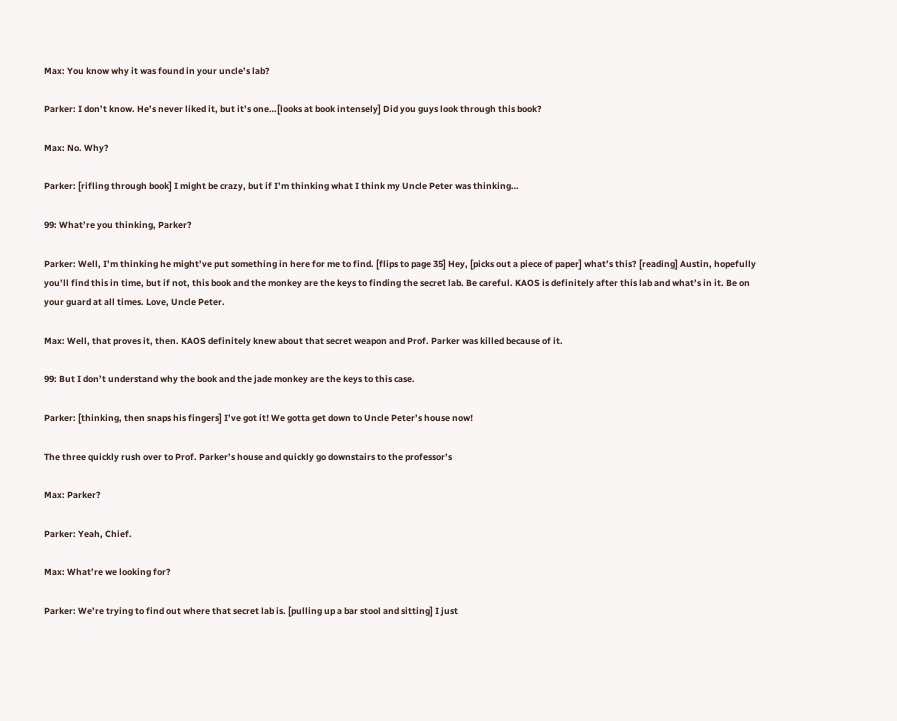Max: You know why it was found in your uncle’s lab?

Parker: I don’t know. He’s never liked it, but it’s one…[looks at book intensely] Did you guys look through this book?

Max: No. Why?

Parker: [rifling through book] I might be crazy, but if I’m thinking what I think my Uncle Peter was thinking…

99: What’re you thinking, Parker?

Parker: Well, I’m thinking he might’ve put something in here for me to find. [flips to page 35] Hey, [picks out a piece of paper] what’s this? [reading] Austin, hopefully you’ll find this in time, but if not, this book and the monkey are the keys to finding the secret lab. Be careful. KAOS is definitely after this lab and what’s in it. Be on your guard at all times. Love, Uncle Peter.

Max: Well, that proves it, then. KAOS definitely knew about that secret weapon and Prof. Parker was killed because of it.

99: But I don’t understand why the book and the jade monkey are the keys to this case.

Parker: [thinking, then snaps his fingers] I’ve got it! We gotta get down to Uncle Peter’s house now!

The three quickly rush over to Prof. Parker’s house and quickly go downstairs to the professor’s

Max: Parker?

Parker: Yeah, Chief.

Max: What’re we looking for?

Parker: We’re trying to find out where that secret lab is. [pulling up a bar stool and sitting] I just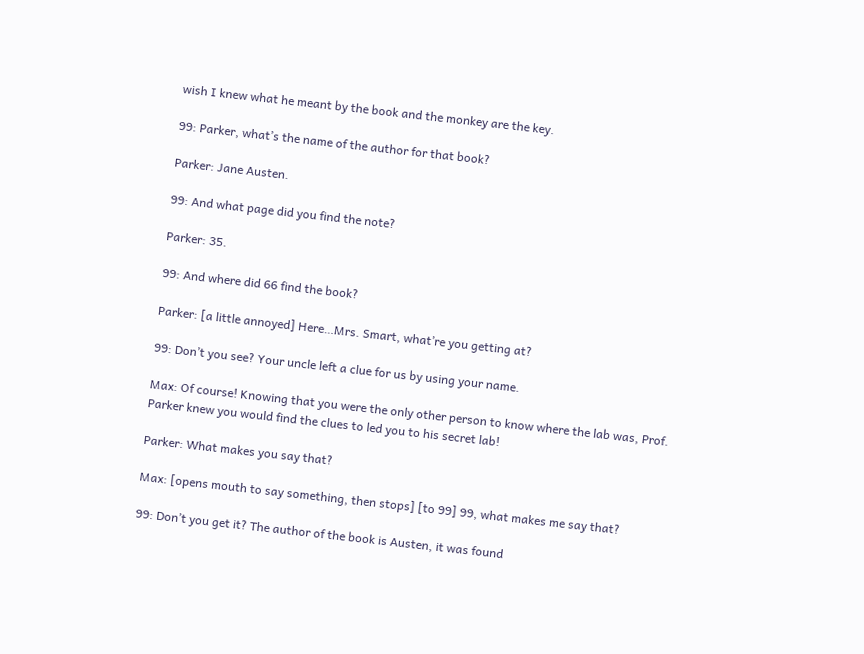wish I knew what he meant by the book and the monkey are the key.

99: Parker, what’s the name of the author for that book?

Parker: Jane Austen.

99: And what page did you find the note?

Parker: 35.

99: And where did 66 find the book?

Parker: [a little annoyed] Here…Mrs. Smart, what’re you getting at?

99: Don’t you see? Your uncle left a clue for us by using your name.

Max: Of course! Knowing that you were the only other person to know where the lab was, Prof. Parker knew you would find the clues to led you to his secret lab!

Parker: What makes you say that?

Max: [opens mouth to say something, then stops] [to 99] 99, what makes me say that?

99: Don’t you get it? The author of the book is Austen, it was found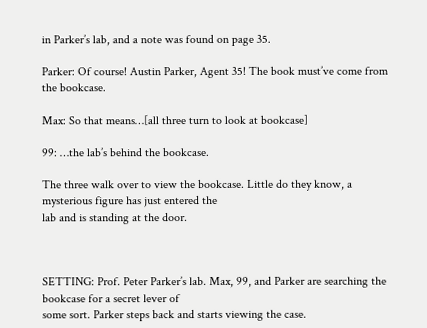in Parker’s lab, and a note was found on page 35.

Parker: Of course! Austin Parker, Agent 35! The book must’ve come from the bookcase.

Max: So that means…[all three turn to look at bookcase]

99: …the lab’s behind the bookcase.

The three walk over to view the bookcase. Little do they know, a mysterious figure has just entered the
lab and is standing at the door.



SETTING: Prof. Peter Parker’s lab. Max, 99, and Parker are searching the bookcase for a secret lever of
some sort. Parker steps back and starts viewing the case.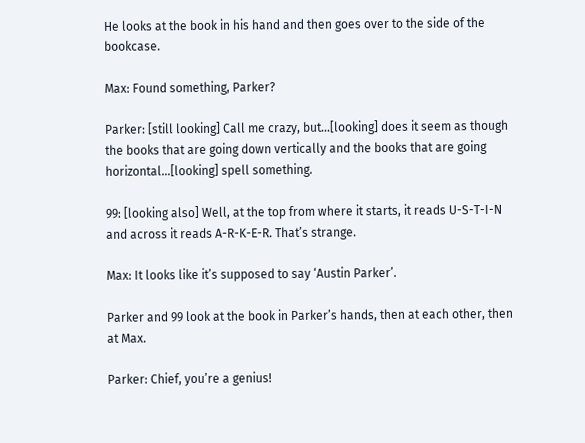He looks at the book in his hand and then goes over to the side of the bookcase.

Max: Found something, Parker?

Parker: [still looking] Call me crazy, but…[looking] does it seem as though the books that are going down vertically and the books that are going horizontal…[looking] spell something.

99: [looking also] Well, at the top from where it starts, it reads U-S-T-I-N and across it reads A-R-K-E-R. That’s strange.

Max: It looks like it’s supposed to say ‘Austin Parker’.

Parker and 99 look at the book in Parker’s hands, then at each other, then at Max.

Parker: Chief, you’re a genius!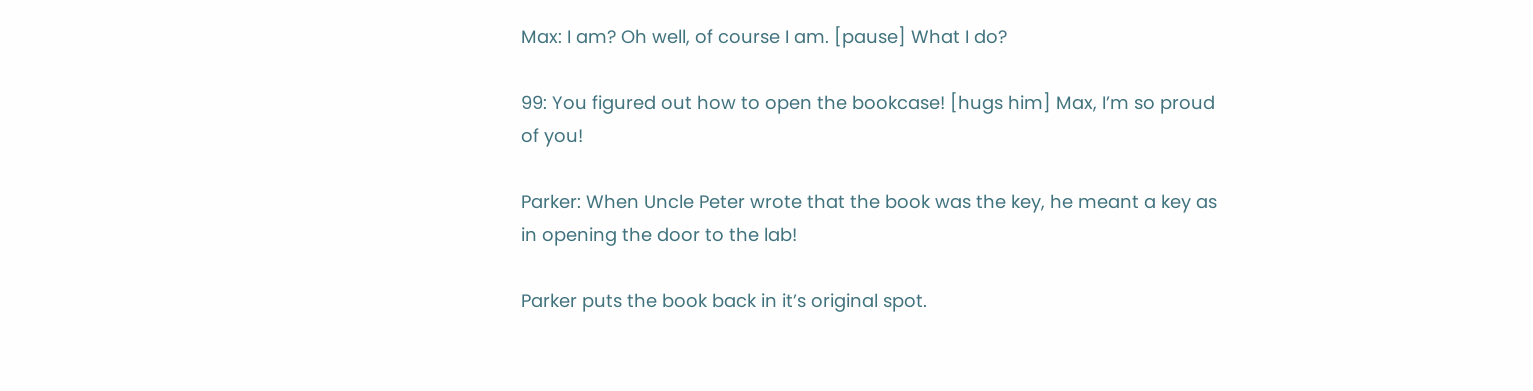Max: I am? Oh well, of course I am. [pause] What I do?

99: You figured out how to open the bookcase! [hugs him] Max, I’m so proud of you!

Parker: When Uncle Peter wrote that the book was the key, he meant a key as in opening the door to the lab!

Parker puts the book back in it’s original spot.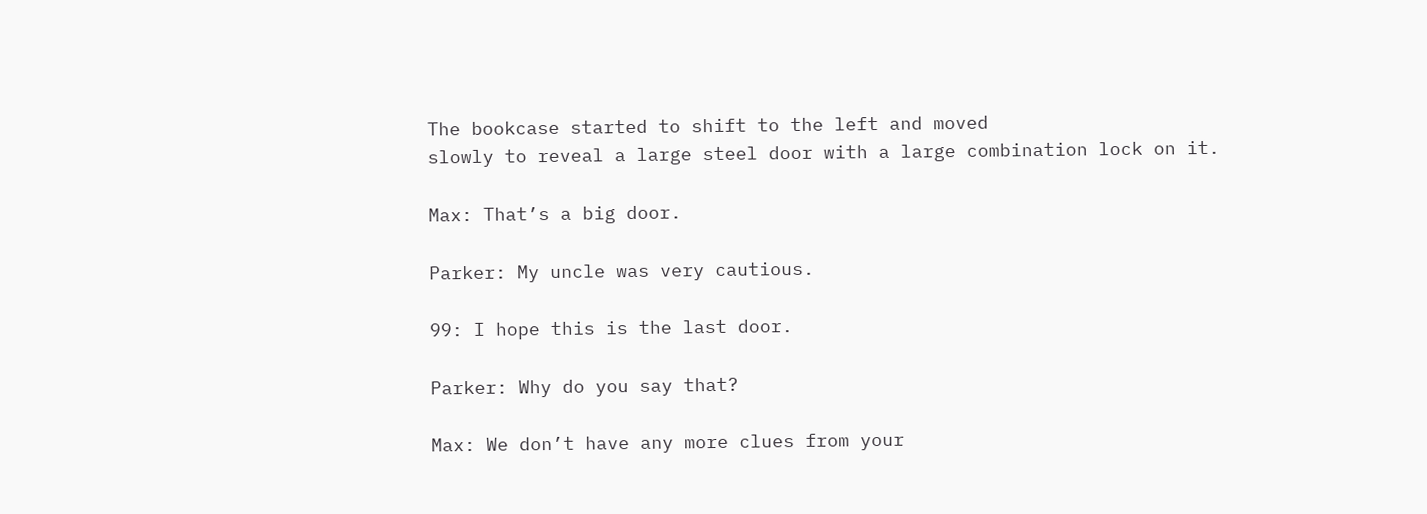The bookcase started to shift to the left and moved
slowly to reveal a large steel door with a large combination lock on it.

Max: That’s a big door.

Parker: My uncle was very cautious.

99: I hope this is the last door.

Parker: Why do you say that?

Max: We don’t have any more clues from your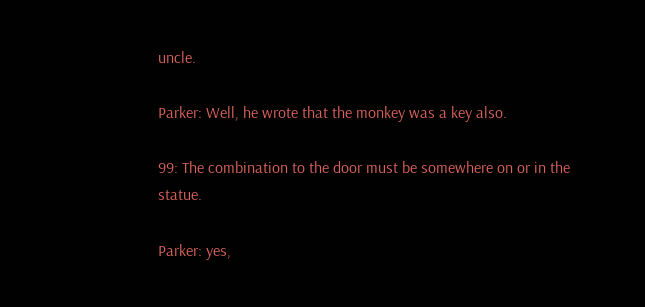uncle.

Parker: Well, he wrote that the monkey was a key also.

99: The combination to the door must be somewhere on or in the statue.

Parker: yes,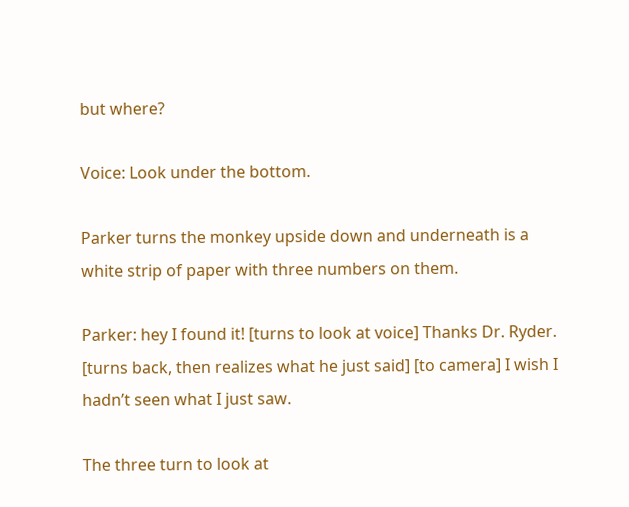but where?

Voice: Look under the bottom.

Parker turns the monkey upside down and underneath is a white strip of paper with three numbers on them.

Parker: hey I found it! [turns to look at voice] Thanks Dr. Ryder. [turns back, then realizes what he just said] [to camera] I wish I hadn’t seen what I just saw.

The three turn to look at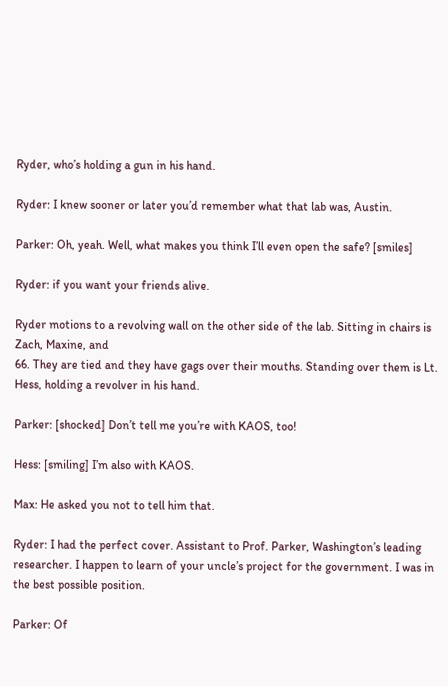Ryder, who’s holding a gun in his hand.

Ryder: I knew sooner or later you’d remember what that lab was, Austin.

Parker: Oh, yeah. Well, what makes you think I’ll even open the safe? [smiles]

Ryder: if you want your friends alive.

Ryder motions to a revolving wall on the other side of the lab. Sitting in chairs is Zach, Maxine, and
66. They are tied and they have gags over their mouths. Standing over them is Lt. Hess, holding a revolver in his hand.

Parker: [shocked] Don’t tell me you’re with KAOS, too!

Hess: [smiling] I’m also with KAOS.

Max: He asked you not to tell him that.

Ryder: I had the perfect cover. Assistant to Prof. Parker, Washington’s leading researcher. I happen to learn of your uncle’s project for the government. I was in the best possible position.

Parker: Of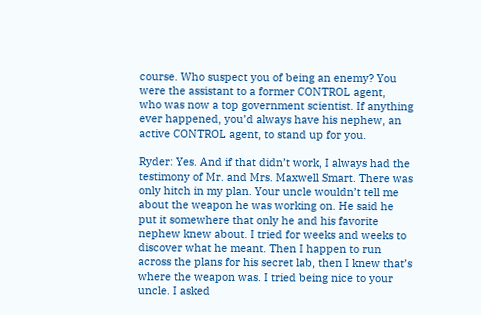course. Who suspect you of being an enemy? You were the assistant to a former CONTROL agent,
who was now a top government scientist. If anything ever happened, you’d always have his nephew, an active CONTROL agent, to stand up for you.

Ryder: Yes. And if that didn’t work, I always had the testimony of Mr. and Mrs. Maxwell Smart. There was only hitch in my plan. Your uncle wouldn’t tell me about the weapon he was working on. He said he put it somewhere that only he and his favorite nephew knew about. I tried for weeks and weeks to discover what he meant. Then I happen to run across the plans for his secret lab, then I knew that’s where the weapon was. I tried being nice to your uncle. I asked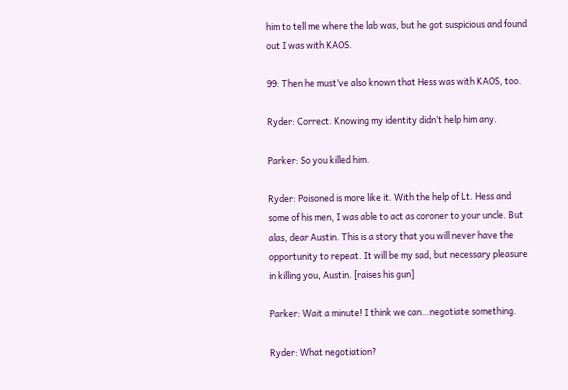him to tell me where the lab was, but he got suspicious and found out I was with KAOS.

99: Then he must’ve also known that Hess was with KAOS, too.

Ryder: Correct. Knowing my identity didn’t help him any.

Parker: So you killed him.

Ryder: Poisoned is more like it. With the help of Lt. Hess and some of his men, I was able to act as coroner to your uncle. But alas, dear Austin. This is a story that you will never have the opportunity to repeat. It will be my sad, but necessary pleasure in killing you, Austin. [raises his gun]

Parker: Wait a minute! I think we can…negotiate something.

Ryder: What negotiation?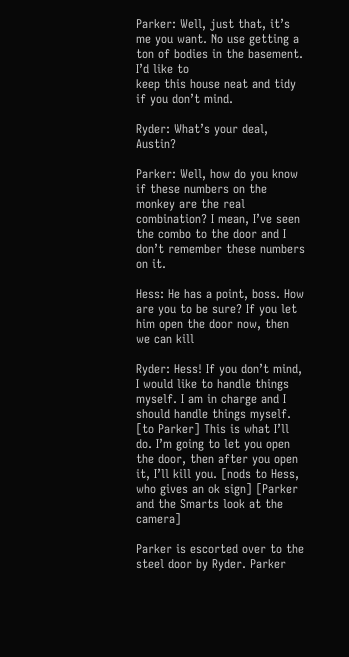Parker: Well, just that, it’s me you want. No use getting a ton of bodies in the basement. I’d like to
keep this house neat and tidy if you don’t mind.

Ryder: What’s your deal, Austin?

Parker: Well, how do you know if these numbers on the monkey are the real combination? I mean, I’ve seen the combo to the door and I don’t remember these numbers on it.

Hess: He has a point, boss. How are you to be sure? If you let him open the door now, then we can kill

Ryder: Hess! If you don’t mind, I would like to handle things myself. I am in charge and I should handle things myself. [to Parker] This is what I’ll do. I’m going to let you open the door, then after you open it, I’ll kill you. [nods to Hess, who gives an ok sign] [Parker and the Smarts look at the camera]

Parker is escorted over to the steel door by Ryder. Parker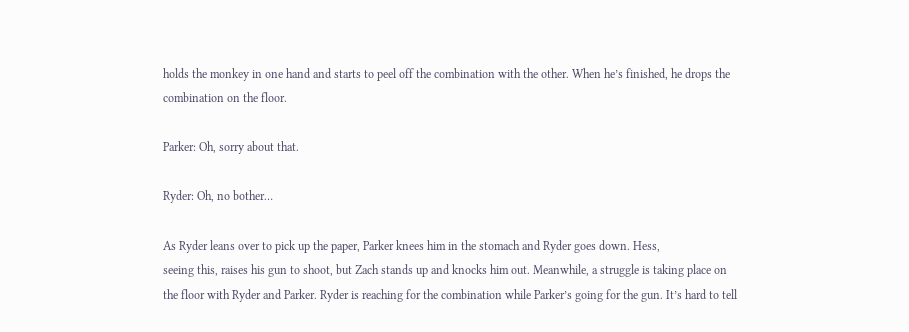holds the monkey in one hand and starts to peel off the combination with the other. When he’s finished, he drops the combination on the floor.

Parker: Oh, sorry about that.

Ryder: Oh, no bother…

As Ryder leans over to pick up the paper, Parker knees him in the stomach and Ryder goes down. Hess,
seeing this, raises his gun to shoot, but Zach stands up and knocks him out. Meanwhile, a struggle is taking place on the floor with Ryder and Parker. Ryder is reaching for the combination while Parker’s going for the gun. It’s hard to tell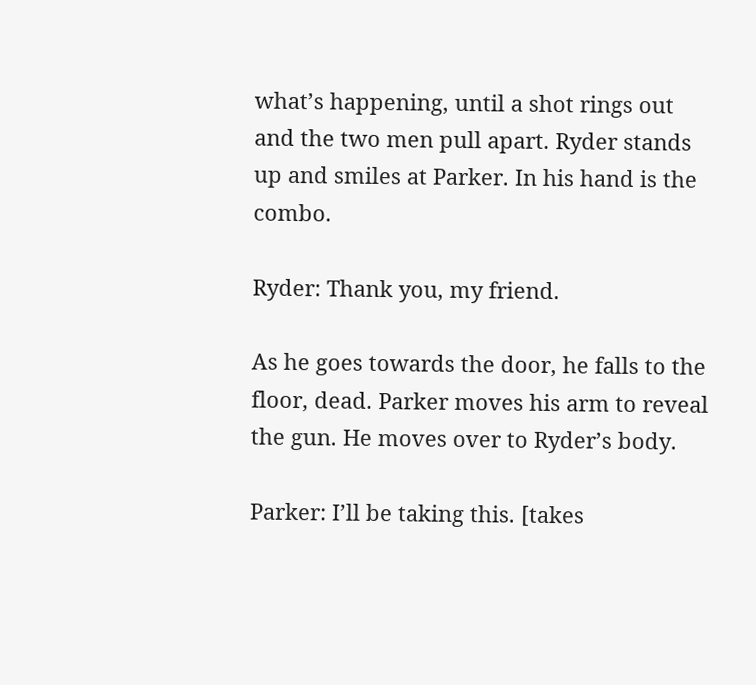what’s happening, until a shot rings out and the two men pull apart. Ryder stands up and smiles at Parker. In his hand is the combo.

Ryder: Thank you, my friend.

As he goes towards the door, he falls to the floor, dead. Parker moves his arm to reveal the gun. He moves over to Ryder’s body.

Parker: I’ll be taking this. [takes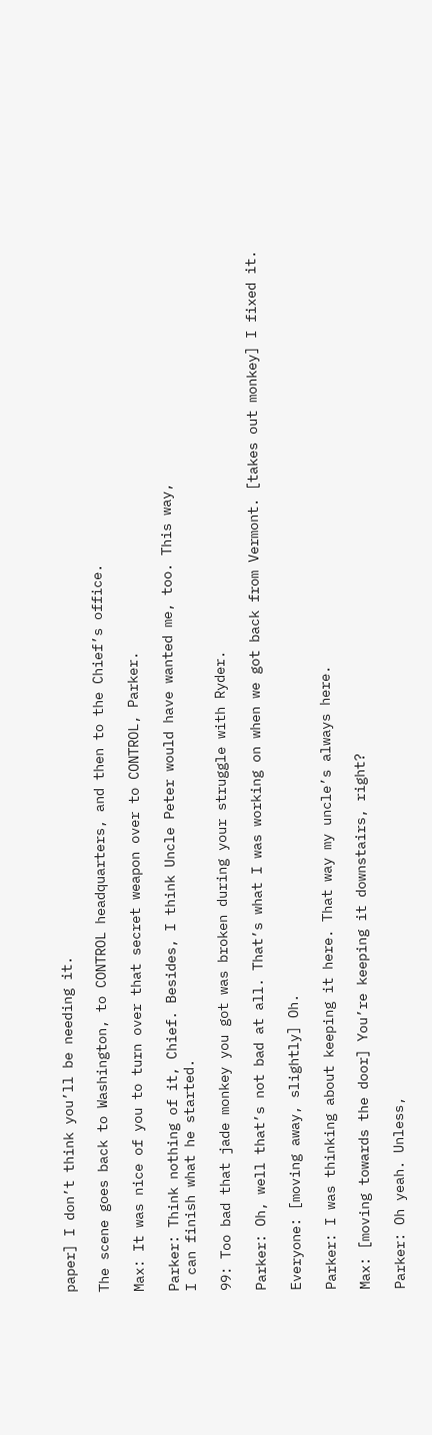paper] I don’t think you’ll be needing it.

The scene goes back to Washington, to CONTROL headquarters, and then to the Chief’s office.

Max: It was nice of you to turn over that secret weapon over to CONTROL, Parker.

Parker: Think nothing of it, Chief. Besides, I think Uncle Peter would have wanted me, too. This way,
I can finish what he started.

99: Too bad that jade monkey you got was broken during your struggle with Ryder.

Parker: Oh, well that’s not bad at all. That’s what I was working on when we got back from Vermont. [takes out monkey] I fixed it.

Everyone: [moving away, slightly] Oh.

Parker: I was thinking about keeping it here. That way my uncle’s always here.

Max: [moving towards the door] You’re keeping it downstairs, right?

Parker: Oh yeah. Unless,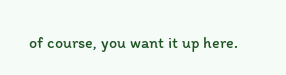of course, you want it up here.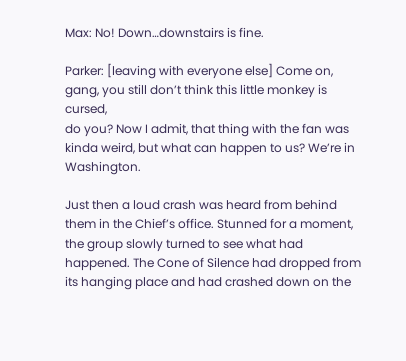Max: No! Down…downstairs is fine.

Parker: [leaving with everyone else] Come on, gang, you still don’t think this little monkey is cursed,
do you? Now I admit, that thing with the fan was kinda weird, but what can happen to us? We’re in Washington.

Just then a loud crash was heard from behind them in the Chief’s office. Stunned for a moment, the group slowly turned to see what had happened. The Cone of Silence had dropped from its hanging place and had crashed down on the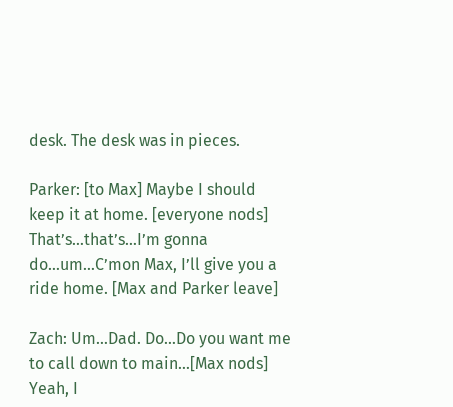desk. The desk was in pieces.

Parker: [to Max] Maybe I should keep it at home. [everyone nods] That’s…that’s…I’m gonna do…um…C’mon Max, I’ll give you a ride home. [Max and Parker leave]

Zach: Um…Dad. Do…Do you want me to call down to main…[Max nods] Yeah, I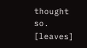thought so. [leaves]